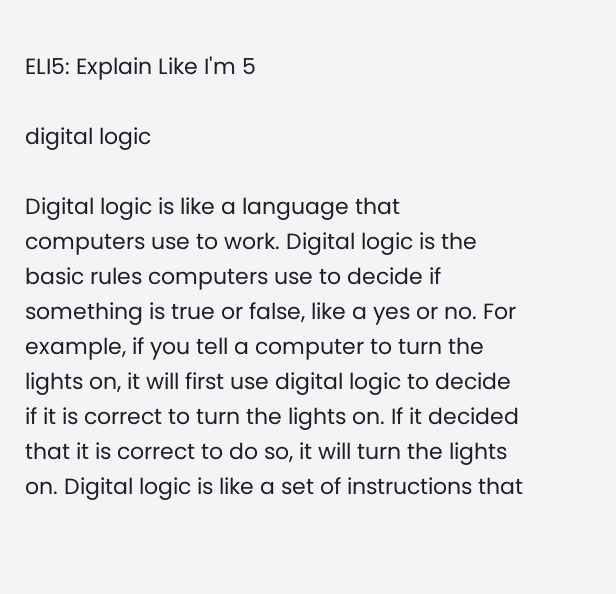ELI5: Explain Like I'm 5

digital logic

Digital logic is like a language that computers use to work. Digital logic is the basic rules computers use to decide if something is true or false, like a yes or no. For example, if you tell a computer to turn the lights on, it will first use digital logic to decide if it is correct to turn the lights on. If it decided that it is correct to do so, it will turn the lights on. Digital logic is like a set of instructions that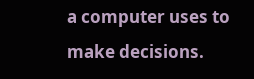a computer uses to make decisions.